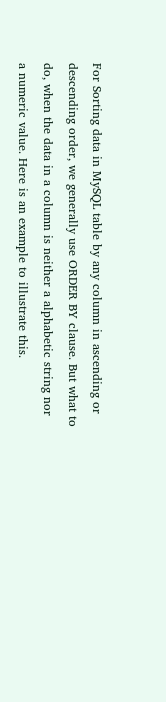For Sorting data in MySQL table by any column in ascending or descending order, we generally use ORDER BY clause. But what to do, when the data in a column is neither a alphabetic string nor
a numeric value. Here is an example to illustrate this.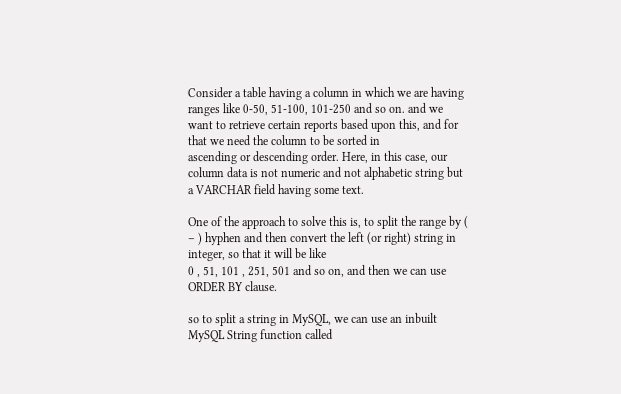Consider a table having a column in which we are having ranges like 0-50, 51-100, 101-250 and so on. and we want to retrieve certain reports based upon this, and for that we need the column to be sorted in
ascending or descending order. Here, in this case, our column data is not numeric and not alphabetic string but a VARCHAR field having some text.

One of the approach to solve this is, to split the range by ( – ) hyphen and then convert the left (or right) string in integer, so that it will be like
0 , 51, 101 , 251, 501 and so on, and then we can use ORDER BY clause.

so to split a string in MySQL, we can use an inbuilt MySQL String function called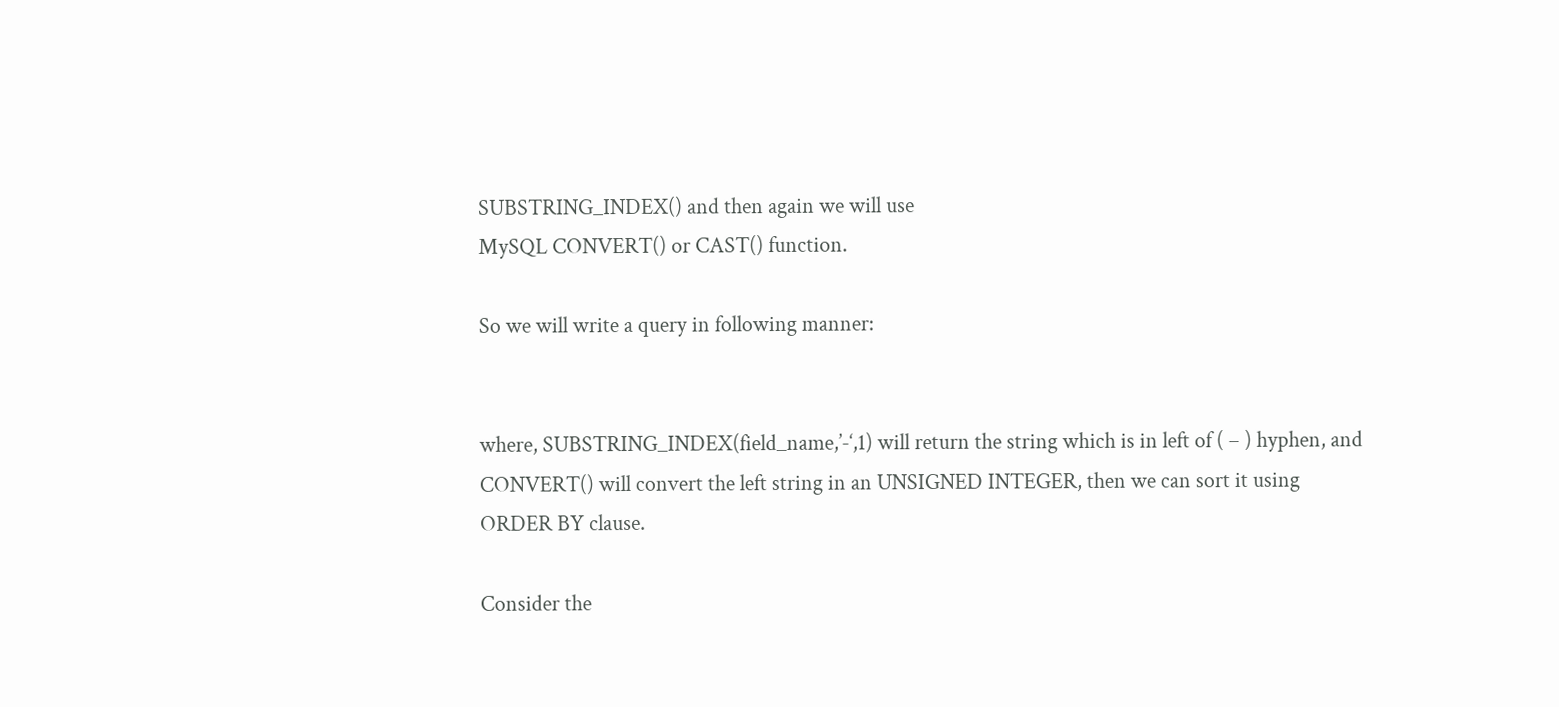SUBSTRING_INDEX() and then again we will use
MySQL CONVERT() or CAST() function.

So we will write a query in following manner:


where, SUBSTRING_INDEX(field_name,’-‘,1) will return the string which is in left of ( – ) hyphen, and CONVERT() will convert the left string in an UNSIGNED INTEGER, then we can sort it using ORDER BY clause.

Consider the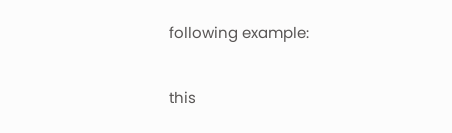following example:

this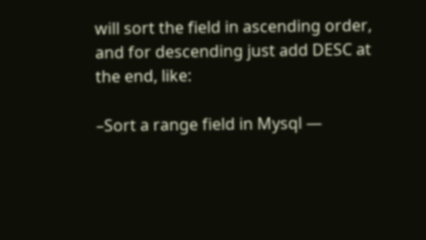will sort the field in ascending order, and for descending just add DESC at the end, like:

–Sort a range field in Mysql —